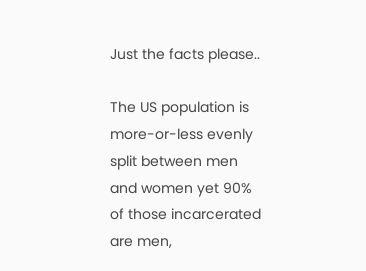Just the facts please..

The US population is more-or-less evenly split between men and women yet 90% of those incarcerated are men,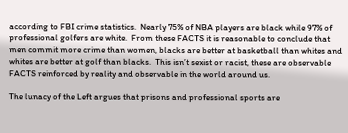according to FBI crime statistics.  Nearly 75% of NBA players are black while 97% of professional golfers are white.  From these FACTS it is reasonable to conclude that men commit more crime than women, blacks are better at basketball than whites and whites are better at golf than blacks.  This isn’t sexist or racist, these are observable FACTS reinforced by reality and observable in the world around us.

The lunacy of the Left argues that prisons and professional sports are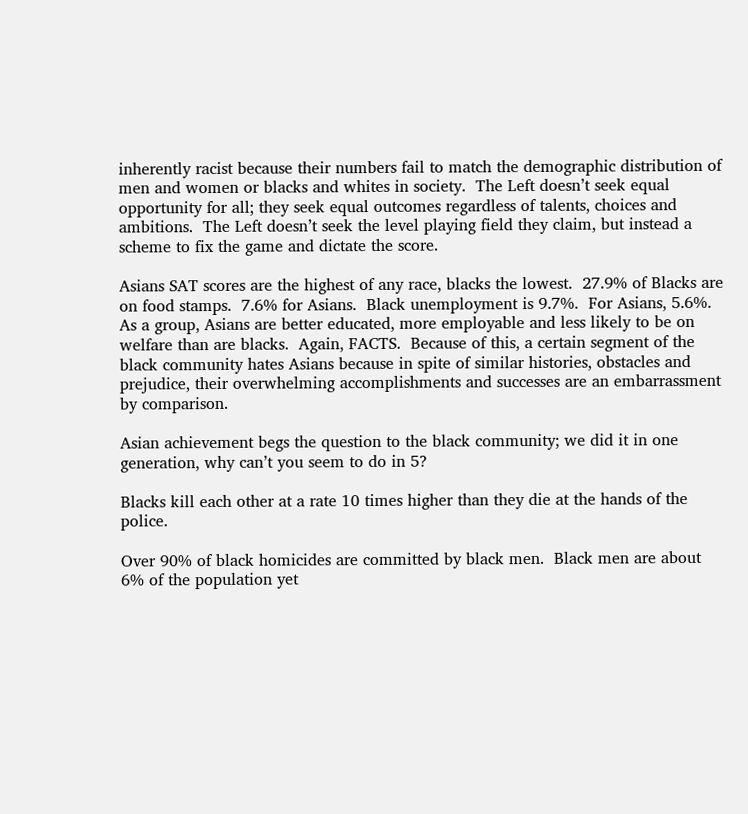inherently racist because their numbers fail to match the demographic distribution of men and women or blacks and whites in society.  The Left doesn’t seek equal opportunity for all; they seek equal outcomes regardless of talents, choices and ambitions.  The Left doesn’t seek the level playing field they claim, but instead a scheme to fix the game and dictate the score.

Asians SAT scores are the highest of any race, blacks the lowest.  27.9% of Blacks are on food stamps.  7.6% for Asians.  Black unemployment is 9.7%.  For Asians, 5.6%.  As a group, Asians are better educated, more employable and less likely to be on welfare than are blacks.  Again, FACTS.  Because of this, a certain segment of the black community hates Asians because in spite of similar histories, obstacles and prejudice, their overwhelming accomplishments and successes are an embarrassment by comparison.

Asian achievement begs the question to the black community; we did it in one generation, why can’t you seem to do in 5?

Blacks kill each other at a rate 10 times higher than they die at the hands of the police.

Over 90% of black homicides are committed by black men.  Black men are about 6% of the population yet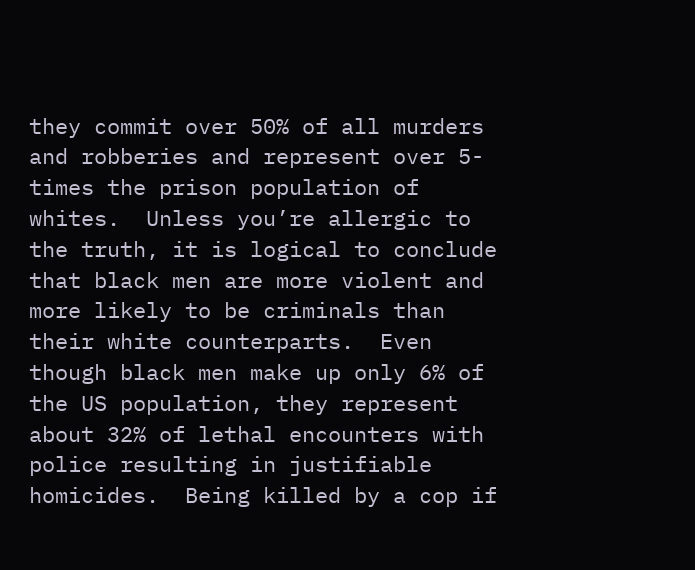they commit over 50% of all murders and robberies and represent over 5-times the prison population of whites.  Unless you’re allergic to the truth, it is logical to conclude that black men are more violent and more likely to be criminals than their white counterparts.  Even though black men make up only 6% of the US population, they represent about 32% of lethal encounters with police resulting in justifiable homicides.  Being killed by a cop if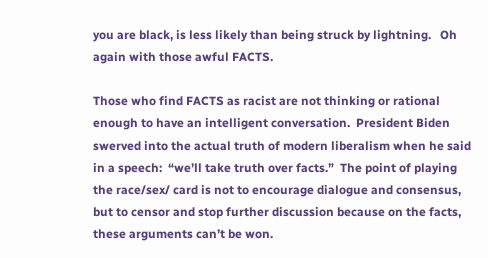you are black, is less likely than being struck by lightning.   Oh again with those awful FACTS.

Those who find FACTS as racist are not thinking or rational enough to have an intelligent conversation.  President Biden swerved into the actual truth of modern liberalism when he said in a speech:  “we’ll take truth over facts.”  The point of playing the race/sex/ card is not to encourage dialogue and consensus, but to censor and stop further discussion because on the facts, these arguments can’t be won.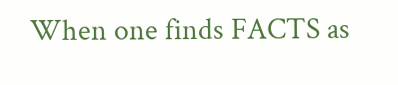When one finds FACTS as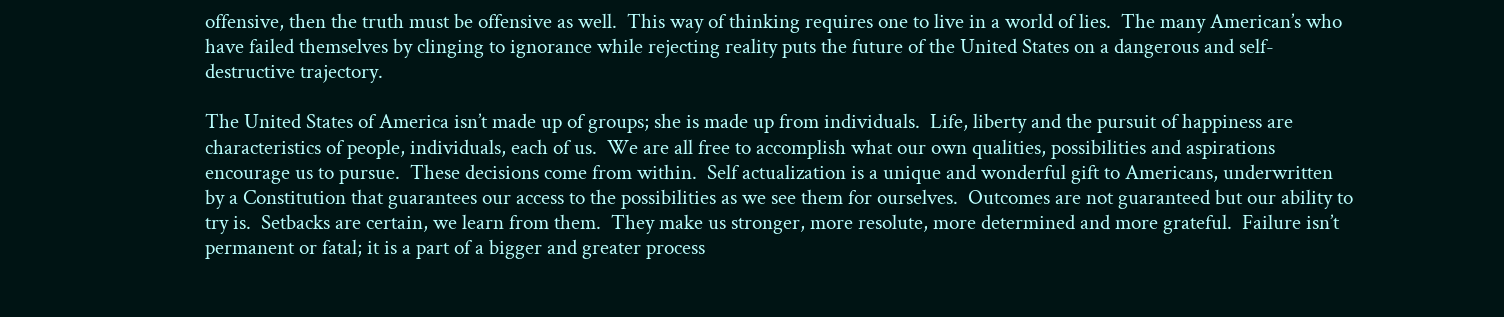offensive, then the truth must be offensive as well.  This way of thinking requires one to live in a world of lies.  The many American’s who have failed themselves by clinging to ignorance while rejecting reality puts the future of the United States on a dangerous and self-destructive trajectory.

The United States of America isn’t made up of groups; she is made up from individuals.  Life, liberty and the pursuit of happiness are characteristics of people, individuals, each of us.  We are all free to accomplish what our own qualities, possibilities and aspirations encourage us to pursue.  These decisions come from within.  Self actualization is a unique and wonderful gift to Americans, underwritten by a Constitution that guarantees our access to the possibilities as we see them for ourselves.  Outcomes are not guaranteed but our ability to try is.  Setbacks are certain, we learn from them.  They make us stronger, more resolute, more determined and more grateful.  Failure isn’t permanent or fatal; it is a part of a bigger and greater process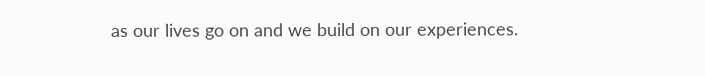as our lives go on and we build on our experiences.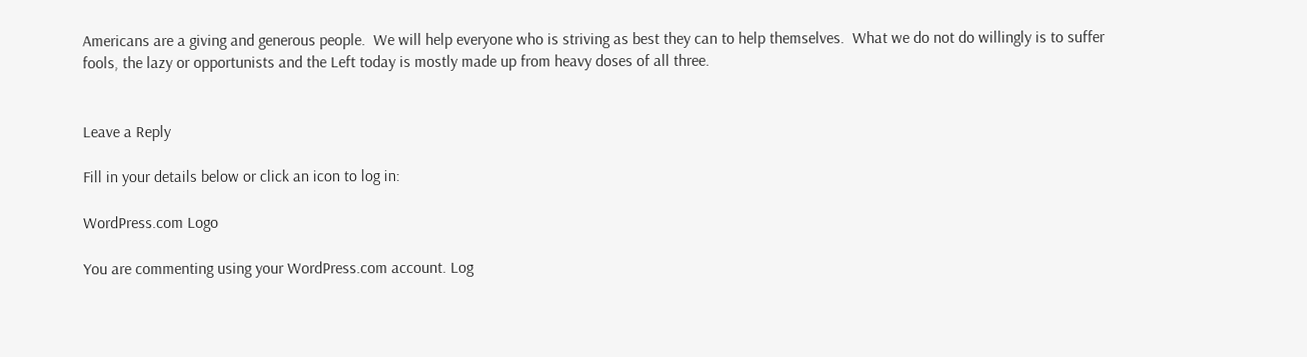Americans are a giving and generous people.  We will help everyone who is striving as best they can to help themselves.  What we do not do willingly is to suffer fools, the lazy or opportunists and the Left today is mostly made up from heavy doses of all three.


Leave a Reply

Fill in your details below or click an icon to log in:

WordPress.com Logo

You are commenting using your WordPress.com account. Log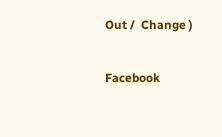Out /  Change )

Facebook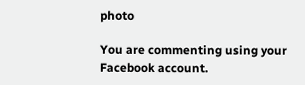photo

You are commenting using your Facebook account.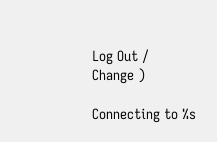Log Out /  Change )

Connecting to %s